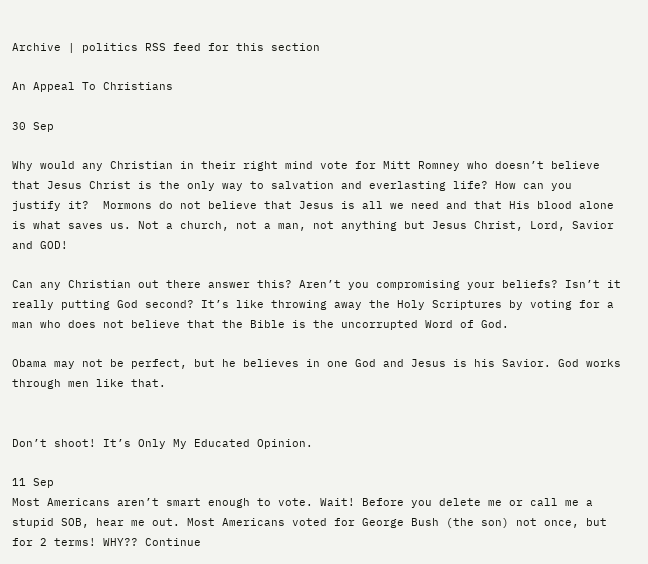Archive | politics RSS feed for this section

An Appeal To Christians

30 Sep

Why would any Christian in their right mind vote for Mitt Romney who doesn’t believe that Jesus Christ is the only way to salvation and everlasting life? How can you justify it?  Mormons do not believe that Jesus is all we need and that His blood alone is what saves us. Not a church, not a man, not anything but Jesus Christ, Lord, Savior and GOD!

Can any Christian out there answer this? Aren’t you compromising your beliefs? Isn’t it really putting God second? It’s like throwing away the Holy Scriptures by voting for a man who does not believe that the Bible is the uncorrupted Word of God.

Obama may not be perfect, but he believes in one God and Jesus is his Savior. God works through men like that.


Don’t shoot! It’s Only My Educated Opinion.

11 Sep
Most Americans aren’t smart enough to vote. Wait! Before you delete me or call me a stupid SOB, hear me out. Most Americans voted for George Bush (the son) not once, but for 2 terms! WHY?? Continue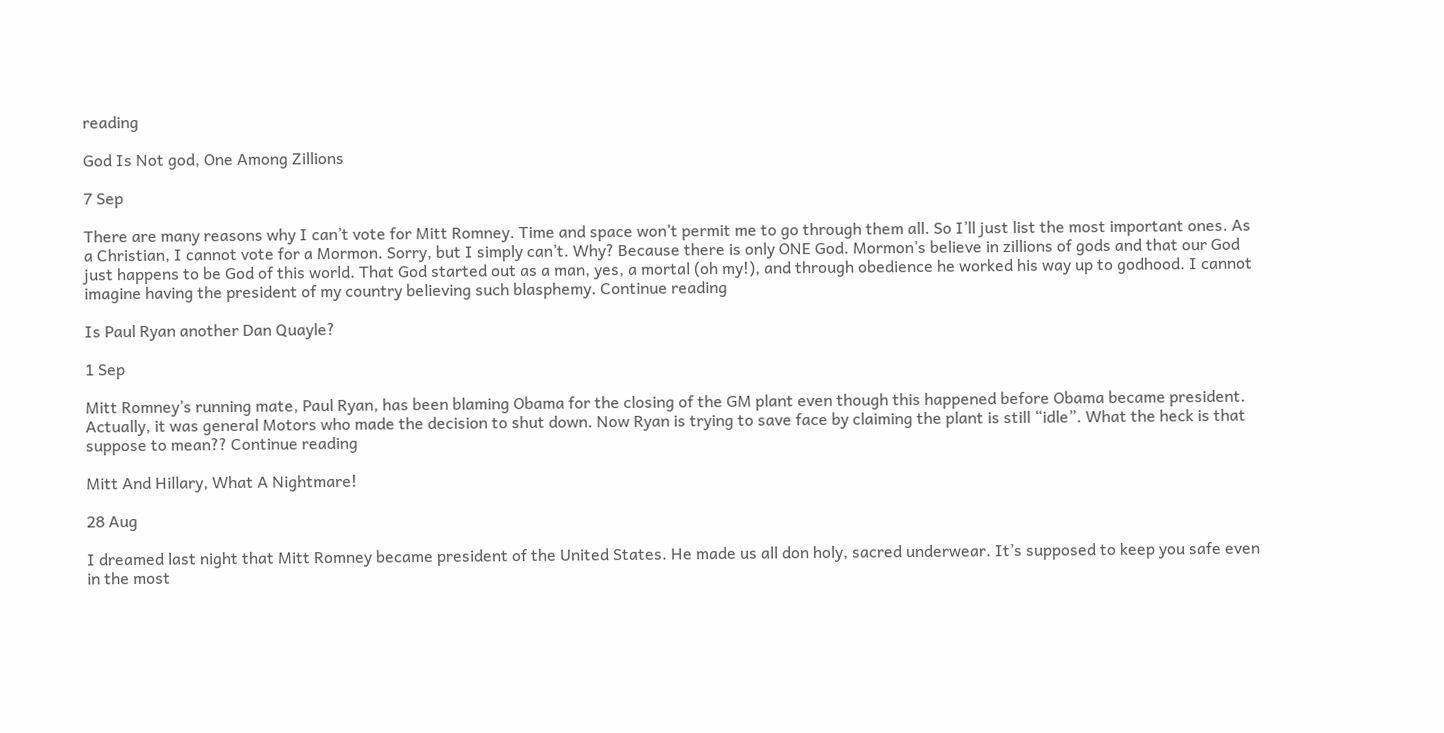reading

God Is Not god, One Among Zillions

7 Sep

There are many reasons why I can’t vote for Mitt Romney. Time and space won’t permit me to go through them all. So I’ll just list the most important ones. As a Christian, I cannot vote for a Mormon. Sorry, but I simply can’t. Why? Because there is only ONE God. Mormon’s believe in zillions of gods and that our God just happens to be God of this world. That God started out as a man, yes, a mortal (oh my!), and through obedience he worked his way up to godhood. I cannot imagine having the president of my country believing such blasphemy. Continue reading

Is Paul Ryan another Dan Quayle?

1 Sep

Mitt Romney’s running mate, Paul Ryan, has been blaming Obama for the closing of the GM plant even though this happened before Obama became president. Actually, it was general Motors who made the decision to shut down. Now Ryan is trying to save face by claiming the plant is still “idle”. What the heck is that suppose to mean?? Continue reading

Mitt And Hillary, What A Nightmare!

28 Aug

I dreamed last night that Mitt Romney became president of the United States. He made us all don holy, sacred underwear. It’s supposed to keep you safe even in the most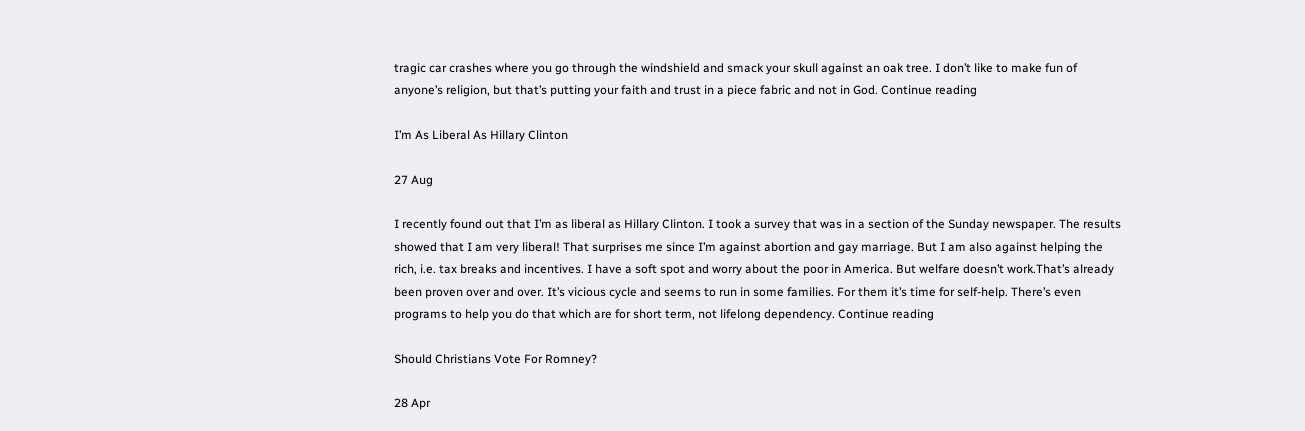tragic car crashes where you go through the windshield and smack your skull against an oak tree. I don’t like to make fun of anyone’s religion, but that’s putting your faith and trust in a piece fabric and not in God. Continue reading

I’m As Liberal As Hillary Clinton

27 Aug

I recently found out that I’m as liberal as Hillary Clinton. I took a survey that was in a section of the Sunday newspaper. The results showed that I am very liberal! That surprises me since I’m against abortion and gay marriage. But I am also against helping the rich, i.e. tax breaks and incentives. I have a soft spot and worry about the poor in America. But welfare doesn’t work.That’s already been proven over and over. It’s vicious cycle and seems to run in some families. For them it’s time for self-help. There’s even programs to help you do that which are for short term, not lifelong dependency. Continue reading

Should Christians Vote For Romney?

28 Apr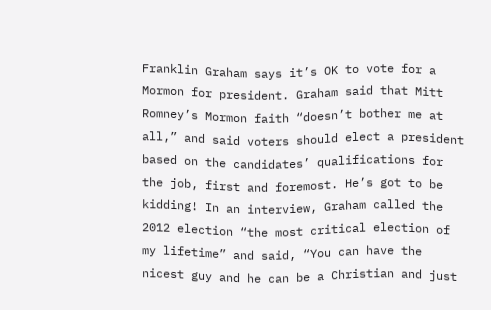Franklin Graham says it’s OK to vote for a Mormon for president. Graham said that Mitt Romney’s Mormon faith “doesn’t bother me at all,” and said voters should elect a president based on the candidates’ qualifications for the job, first and foremost. He’s got to be kidding! In an interview, Graham called the 2012 election “the most critical election of my lifetime” and said, “You can have the nicest guy and he can be a Christian and just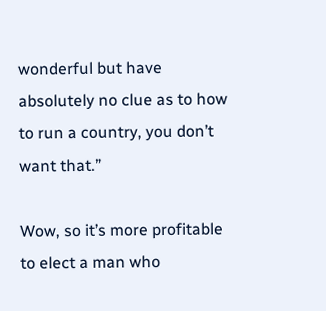wonderful but have absolutely no clue as to how to run a country, you don’t want that.”

Wow, so it’s more profitable to elect a man who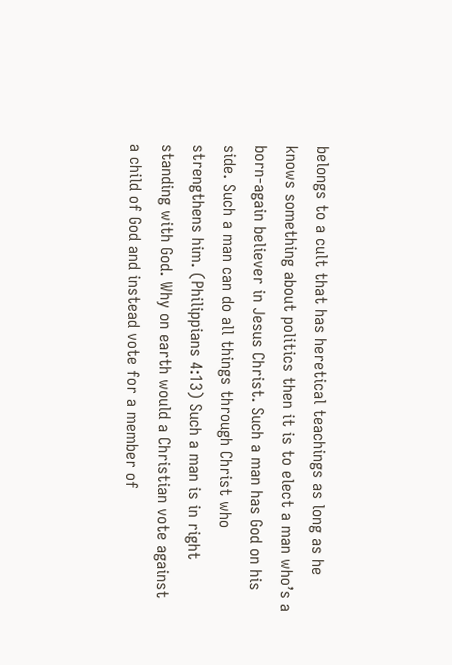belongs to a cult that has heretical teachings as long as he knows something about politics then it is to elect a man who’s a born-again believer in Jesus Christ. Such a man has God on his side. Such a man can do all things through Christ who strengthens him. (Philippians 4:13) Such a man is in right standing with God. Why on earth would a Christian vote against a child of God and instead vote for a member of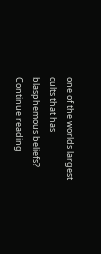one of the worlds largest cults that has blasphemous beliefs? Continue reading